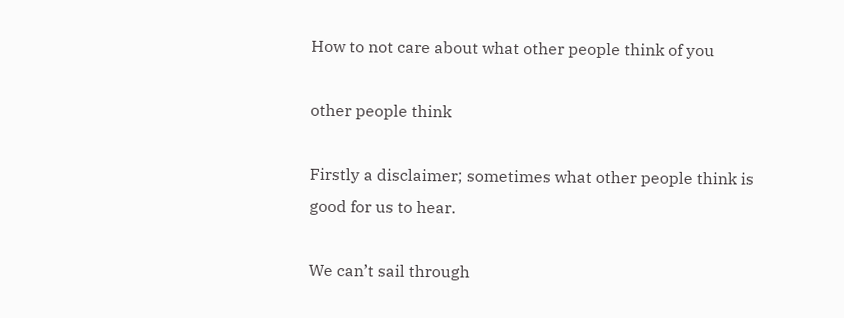How to not care about what other people think of you

other people think

Firstly a disclaimer; sometimes what other people think is good for us to hear.

We can’t sail through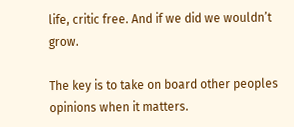life, critic free. And if we did we wouldn’t grow.

The key is to take on board other peoples opinions when it matters.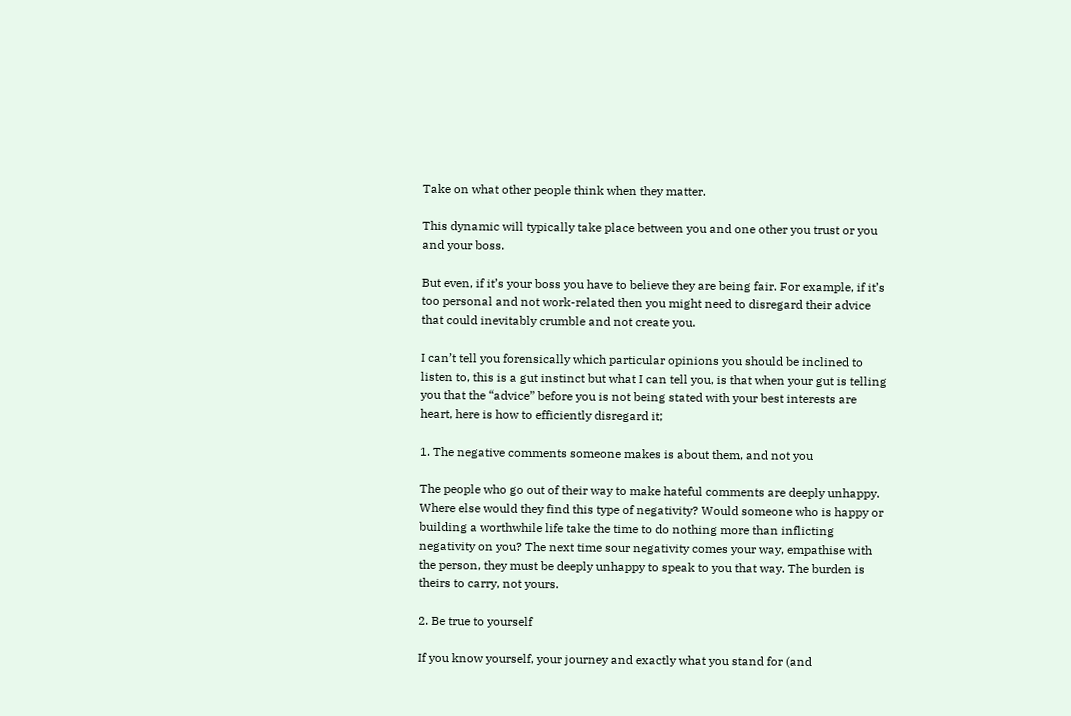Take on what other people think when they matter.

This dynamic will typically take place between you and one other you trust or you and your boss.

But even, if it’s your boss you have to believe they are being fair. For example, if it’s too personal and not work-related then you might need to disregard their advice that could inevitably crumble and not create you.

I can’t tell you forensically which particular opinions you should be inclined to listen to, this is a gut instinct but what I can tell you, is that when your gut is telling you that the “advice” before you is not being stated with your best interests are heart, here is how to efficiently disregard it;

1. The negative comments someone makes is about them, and not you

The people who go out of their way to make hateful comments are deeply unhappy. Where else would they find this type of negativity? Would someone who is happy or building a worthwhile life take the time to do nothing more than inflicting negativity on you? The next time sour negativity comes your way, empathise with the person, they must be deeply unhappy to speak to you that way. The burden is theirs to carry, not yours.

2. Be true to yourself

If you know yourself, your journey and exactly what you stand for (and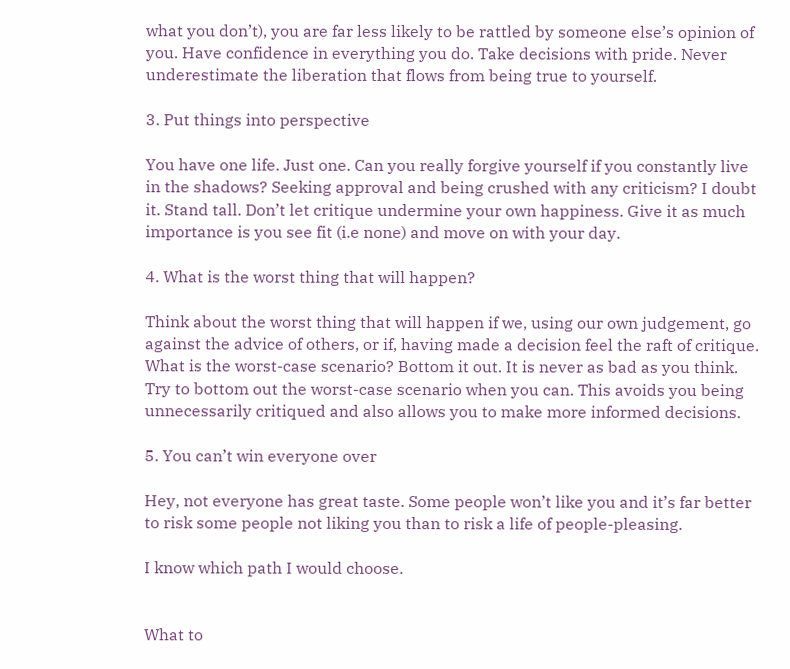what you don’t), you are far less likely to be rattled by someone else’s opinion of you. Have confidence in everything you do. Take decisions with pride. Never underestimate the liberation that flows from being true to yourself.

3. Put things into perspective

You have one life. Just one. Can you really forgive yourself if you constantly live in the shadows? Seeking approval and being crushed with any criticism? I doubt it. Stand tall. Don’t let critique undermine your own happiness. Give it as much importance is you see fit (i.e none) and move on with your day.

4. What is the worst thing that will happen?

Think about the worst thing that will happen if we, using our own judgement, go against the advice of others, or if, having made a decision feel the raft of critique. What is the worst-case scenario? Bottom it out. It is never as bad as you think. Try to bottom out the worst-case scenario when you can. This avoids you being unnecessarily critiqued and also allows you to make more informed decisions.

5. You can’t win everyone over

Hey, not everyone has great taste. Some people won’t like you and it’s far better to risk some people not liking you than to risk a life of people-pleasing.

I know which path I would choose.


What to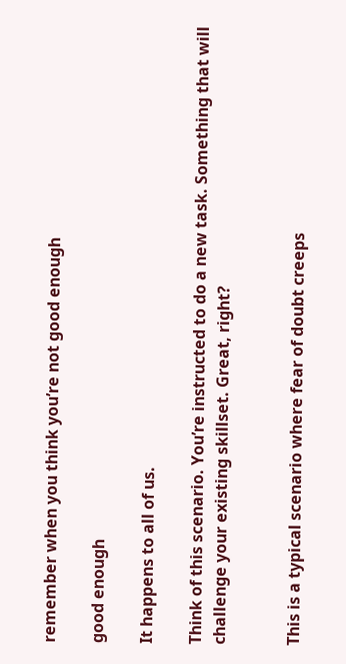remember when you think you’re not good enough

good enough

It happens to all of us.

Think of this scenario. You’re instructed to do a new task. Something that will challenge your existing skillset. Great, right?


This is a typical scenario where fear of doubt creeps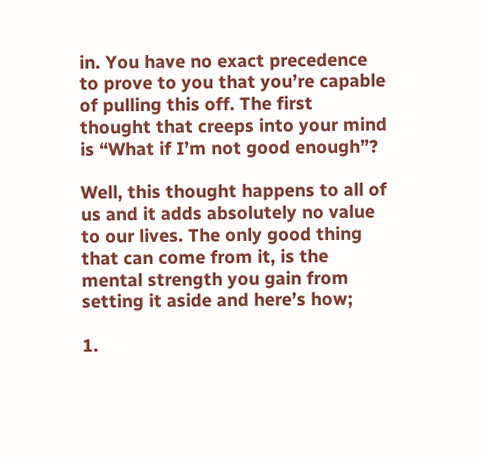in. You have no exact precedence to prove to you that you’re capable of pulling this off. The first thought that creeps into your mind is “What if I’m not good enough”?

Well, this thought happens to all of us and it adds absolutely no value to our lives. The only good thing that can come from it, is the mental strength you gain from setting it aside and here’s how;

1.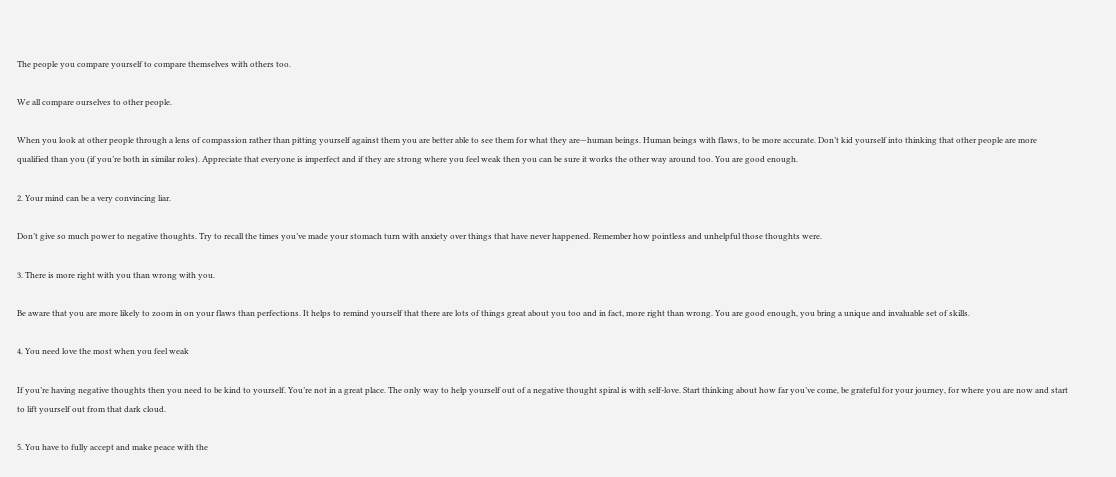The people you compare yourself to compare themselves with others too.

We all compare ourselves to other people.

When you look at other people through a lens of compassion rather than pitting yourself against them you are better able to see them for what they are—human beings. Human beings with flaws, to be more accurate. Don’t kid yourself into thinking that other people are more qualified than you (if you’re both in similar roles). Appreciate that everyone is imperfect and if they are strong where you feel weak then you can be sure it works the other way around too. You are good enough.

2. Your mind can be a very convincing liar.

Don’t give so much power to negative thoughts. Try to recall the times you’ve made your stomach turn with anxiety over things that have never happened. Remember how pointless and unhelpful those thoughts were.

3. There is more right with you than wrong with you.

Be aware that you are more likely to zoom in on your flaws than perfections. It helps to remind yourself that there are lots of things great about you too and in fact, more right than wrong. You are good enough, you bring a unique and invaluable set of skills.

4. You need love the most when you feel weak

If you’re having negative thoughts then you need to be kind to yourself. You’re not in a great place. The only way to help yourself out of a negative thought spiral is with self-love. Start thinking about how far you’ve come, be grateful for your journey, for where you are now and start to lift yourself out from that dark cloud.

5. You have to fully accept and make peace with the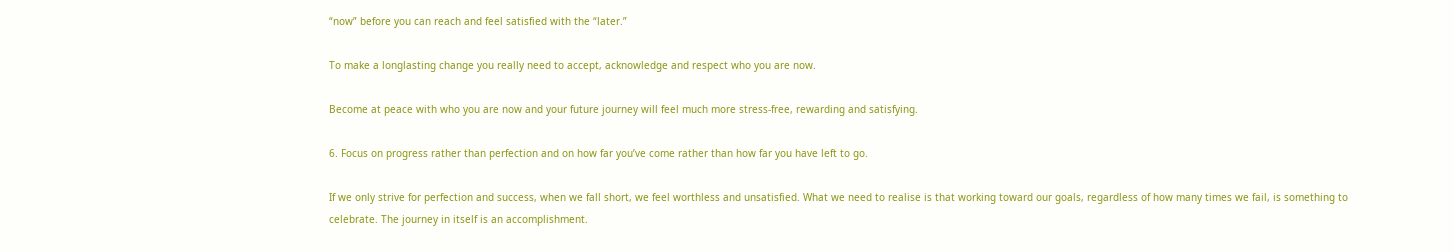“now” before you can reach and feel satisfied with the “later.”

To make a longlasting change you really need to accept, acknowledge and respect who you are now.

Become at peace with who you are now and your future journey will feel much more stress-free, rewarding and satisfying.

6. Focus on progress rather than perfection and on how far you’ve come rather than how far you have left to go.

If we only strive for perfection and success, when we fall short, we feel worthless and unsatisfied. What we need to realise is that working toward our goals, regardless of how many times we fail, is something to celebrate. The journey in itself is an accomplishment.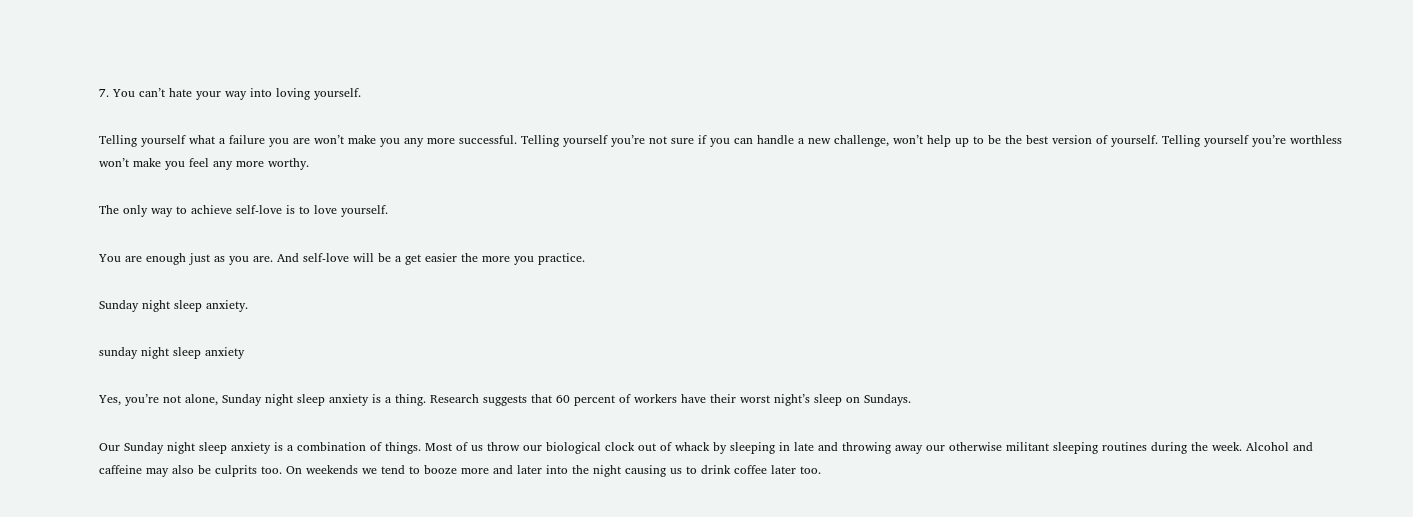7. You can’t hate your way into loving yourself.

Telling yourself what a failure you are won’t make you any more successful. Telling yourself you’re not sure if you can handle a new challenge, won’t help up to be the best version of yourself. Telling yourself you’re worthless won’t make you feel any more worthy.

The only way to achieve self-love is to love yourself.

You are enough just as you are. And self-love will be a get easier the more you practice.

Sunday night sleep anxiety.

sunday night sleep anxiety

Yes, you’re not alone, Sunday night sleep anxiety is a thing. Research suggests that 60 percent of workers have their worst night’s sleep on Sundays.

Our Sunday night sleep anxiety is a combination of things. Most of us throw our biological clock out of whack by sleeping in late and throwing away our otherwise militant sleeping routines during the week. Alcohol and caffeine may also be culprits too. On weekends we tend to booze more and later into the night causing us to drink coffee later too.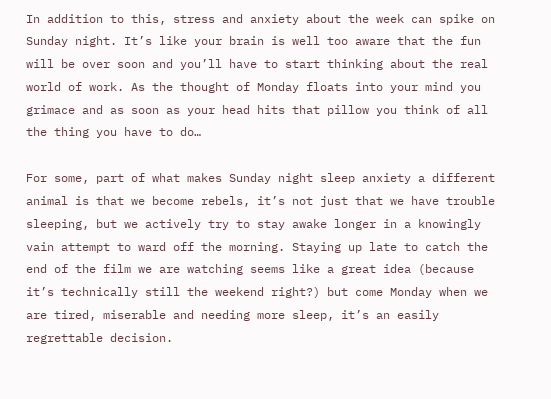In addition to this, stress and anxiety about the week can spike on Sunday night. It’s like your brain is well too aware that the fun will be over soon and you’ll have to start thinking about the real world of work. As the thought of Monday floats into your mind you grimace and as soon as your head hits that pillow you think of all the thing you have to do…

For some, part of what makes Sunday night sleep anxiety a different animal is that we become rebels, it’s not just that we have trouble sleeping, but we actively try to stay awake longer in a knowingly vain attempt to ward off the morning. Staying up late to catch the end of the film we are watching seems like a great idea (because it’s technically still the weekend right?) but come Monday when we are tired, miserable and needing more sleep, it’s an easily regrettable decision.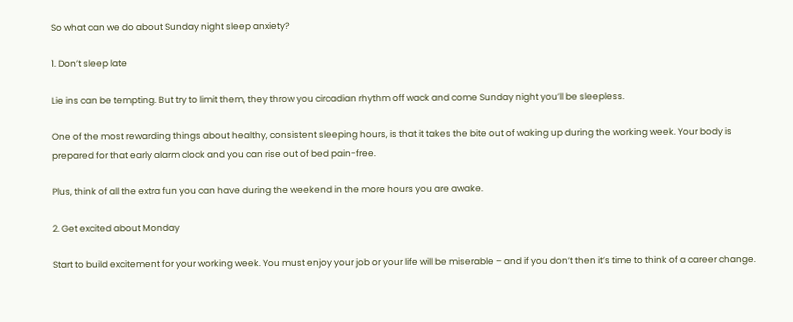So what can we do about Sunday night sleep anxiety?

1. Don’t sleep late

Lie ins can be tempting. But try to limit them, they throw you circadian rhythm off wack and come Sunday night you’ll be sleepless.

One of the most rewarding things about healthy, consistent sleeping hours, is that it takes the bite out of waking up during the working week. Your body is prepared for that early alarm clock and you can rise out of bed pain-free.

Plus, think of all the extra fun you can have during the weekend in the more hours you are awake.

2. Get excited about Monday

Start to build excitement for your working week. You must enjoy your job or your life will be miserable – and if you don’t then it’s time to think of a career change.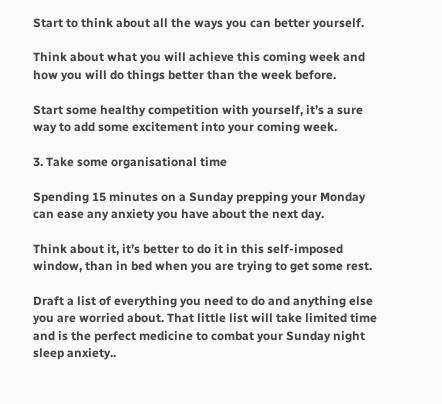Start to think about all the ways you can better yourself.

Think about what you will achieve this coming week and how you will do things better than the week before.

Start some healthy competition with yourself, it’s a sure way to add some excitement into your coming week.

3. Take some organisational time

Spending 15 minutes on a Sunday prepping your Monday can ease any anxiety you have about the next day.

Think about it, it’s better to do it in this self-imposed window, than in bed when you are trying to get some rest.

Draft a list of everything you need to do and anything else you are worried about. That little list will take limited time and is the perfect medicine to combat your Sunday night sleep anxiety..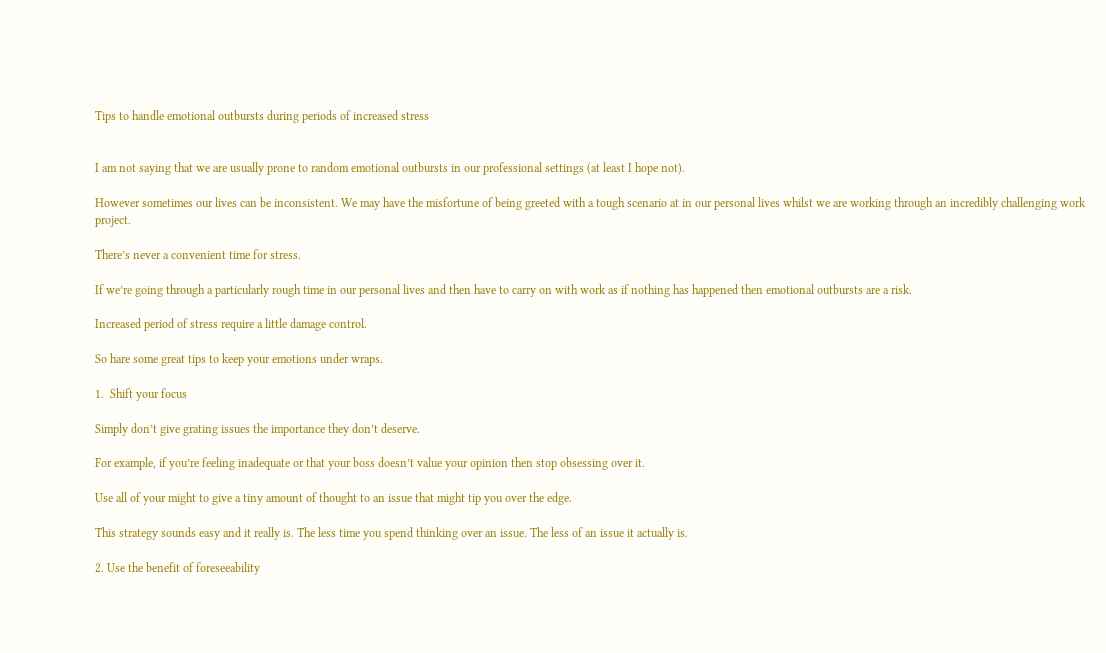Tips to handle emotional outbursts during periods of increased stress


I am not saying that we are usually prone to random emotional outbursts in our professional settings (at least I hope not).

However sometimes our lives can be inconsistent. We may have the misfortune of being greeted with a tough scenario at in our personal lives whilst we are working through an incredibly challenging work project.

There’s never a convenient time for stress.

If we’re going through a particularly rough time in our personal lives and then have to carry on with work as if nothing has happened then emotional outbursts are a risk.

Increased period of stress require a little damage control.

So hare some great tips to keep your emotions under wraps.

1.  Shift your focus

Simply don’t give grating issues the importance they don’t deserve.

For example, if you’re feeling inadequate or that your boss doesn’t value your opinion then stop obsessing over it.

Use all of your might to give a tiny amount of thought to an issue that might tip you over the edge.

This strategy sounds easy and it really is. The less time you spend thinking over an issue. The less of an issue it actually is.

2. Use the benefit of foreseeability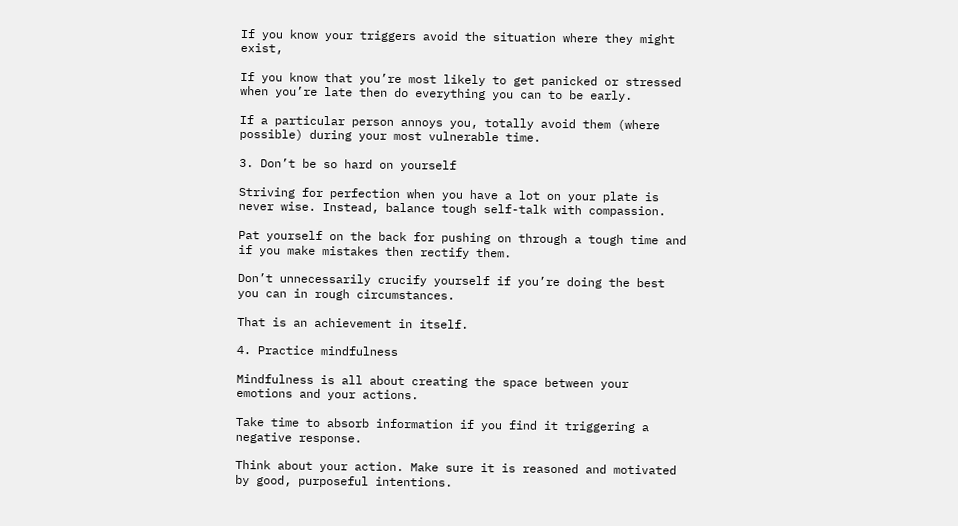If you know your triggers avoid the situation where they might exist,

If you know that you’re most likely to get panicked or stressed when you’re late then do everything you can to be early.

If a particular person annoys you, totally avoid them (where possible) during your most vulnerable time.

3. Don’t be so hard on yourself

Striving for perfection when you have a lot on your plate is never wise. Instead, balance tough self-talk with compassion.

Pat yourself on the back for pushing on through a tough time and if you make mistakes then rectify them.

Don’t unnecessarily crucify yourself if you’re doing the best you can in rough circumstances.

That is an achievement in itself.

4. Practice mindfulness

Mindfulness is all about creating the space between your emotions and your actions.

Take time to absorb information if you find it triggering a negative response.

Think about your action. Make sure it is reasoned and motivated by good, purposeful intentions.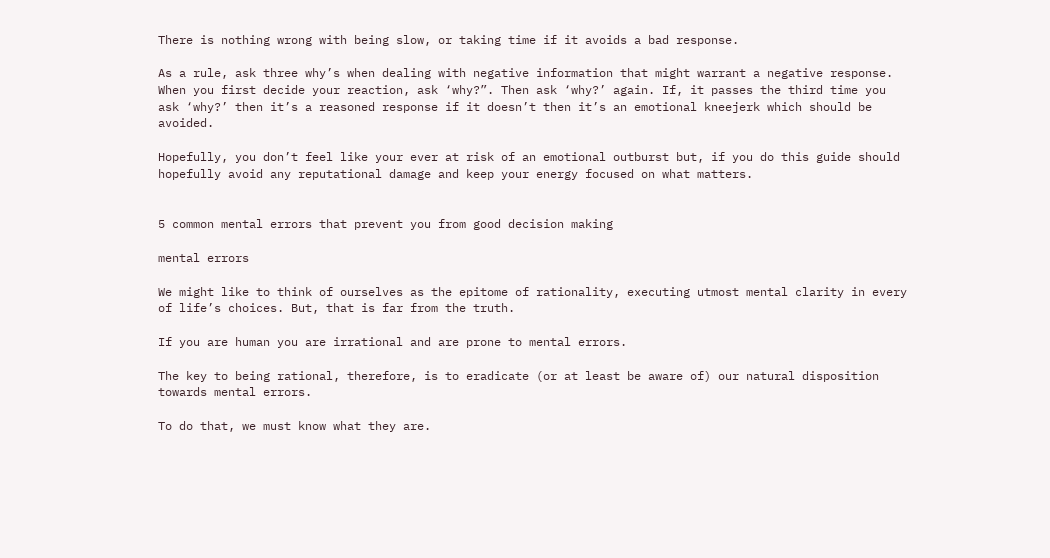There is nothing wrong with being slow, or taking time if it avoids a bad response.

As a rule, ask three why’s when dealing with negative information that might warrant a negative response. When you first decide your reaction, ask ‘why?”. Then ask ‘why?’ again. If, it passes the third time you ask ‘why?’ then it’s a reasoned response if it doesn’t then it’s an emotional kneejerk which should be avoided.

Hopefully, you don’t feel like your ever at risk of an emotional outburst but, if you do this guide should hopefully avoid any reputational damage and keep your energy focused on what matters.


5 common mental errors that prevent you from good decision making

mental errors

We might like to think of ourselves as the epitome of rationality, executing utmost mental clarity in every of life’s choices. But, that is far from the truth.

If you are human you are irrational and are prone to mental errors.

The key to being rational, therefore, is to eradicate (or at least be aware of) our natural disposition towards mental errors.

To do that, we must know what they are.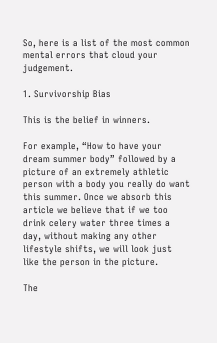So, here is a list of the most common mental errors that cloud your judgement.

1. Survivorship Bias

This is the belief in winners.

For example, “How to have your dream summer body” followed by a picture of an extremely athletic person with a body you really do want this summer. Once we absorb this article we believe that if we too drink celery water three times a day, without making any other lifestyle shifts, we will look just like the person in the picture.

The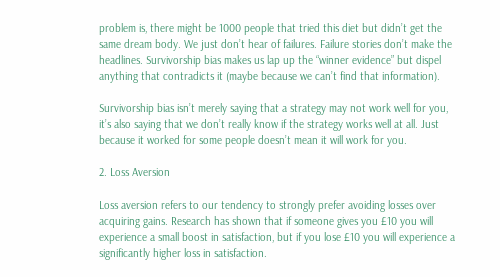problem is, there might be 1000 people that tried this diet but didn’t get the same dream body. We just don’t hear of failures. Failure stories don’t make the headlines. Survivorship bias makes us lap up the “winner evidence” but dispel anything that contradicts it (maybe because we can’t find that information).

Survivorship bias isn’t merely saying that a strategy may not work well for you, it’s also saying that we don’t really know if the strategy works well at all. Just because it worked for some people doesn’t mean it will work for you.

2. Loss Aversion

Loss aversion refers to our tendency to strongly prefer avoiding losses over acquiring gains. Research has shown that if someone gives you £10 you will experience a small boost in satisfaction, but if you lose £10 you will experience a significantly higher loss in satisfaction.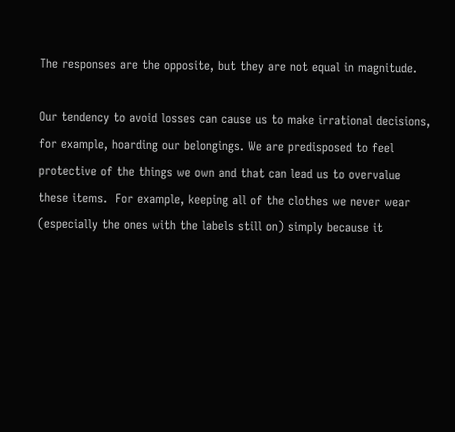The responses are the opposite, but they are not equal in magnitude.

Our tendency to avoid losses can cause us to make irrational decisions, for example, hoarding our belongings. We are predisposed to feel protective of the things we own and that can lead us to overvalue these items.  For example, keeping all of the clothes we never wear (especially the ones with the labels still on) simply because it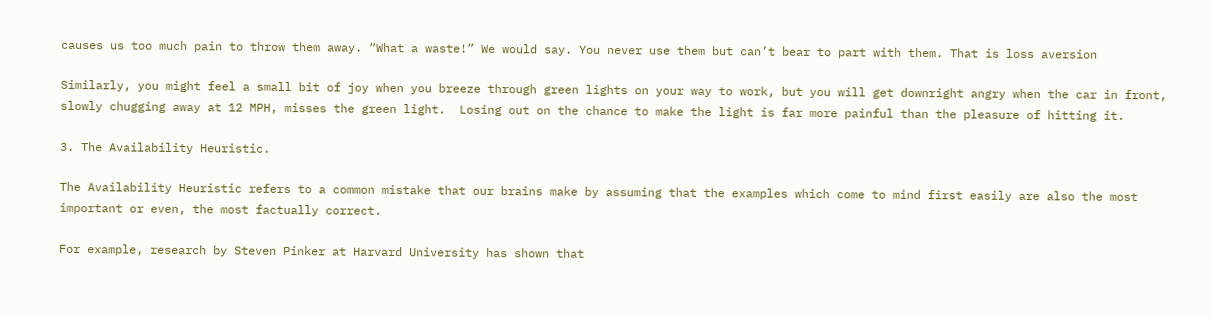causes us too much pain to throw them away. “What a waste!” We would say. You never use them but can’t bear to part with them. That is loss aversion

Similarly, you might feel a small bit of joy when you breeze through green lights on your way to work, but you will get downright angry when the car in front, slowly chugging away at 12 MPH, misses the green light.  Losing out on the chance to make the light is far more painful than the pleasure of hitting it.

3. The Availability Heuristic.

The Availability Heuristic refers to a common mistake that our brains make by assuming that the examples which come to mind first easily are also the most important or even, the most factually correct.

For example, research by Steven Pinker at Harvard University has shown that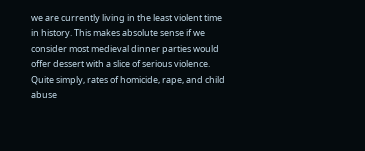we are currently living in the least violent time in history. This makes absolute sense if we consider most medieval dinner parties would offer dessert with a slice of serious violence. Quite simply, rates of homicide, rape, and child abuse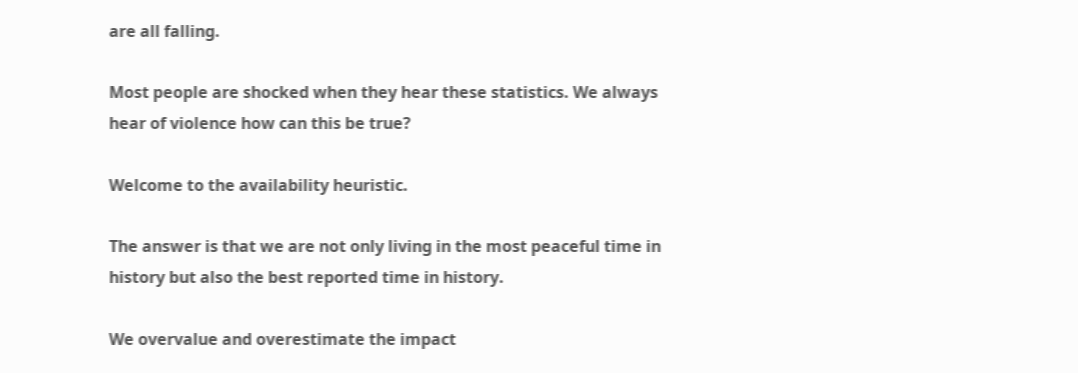are all falling.

Most people are shocked when they hear these statistics. We always hear of violence how can this be true?

Welcome to the availability heuristic.

The answer is that we are not only living in the most peaceful time in history but also the best reported time in history.

We overvalue and overestimate the impact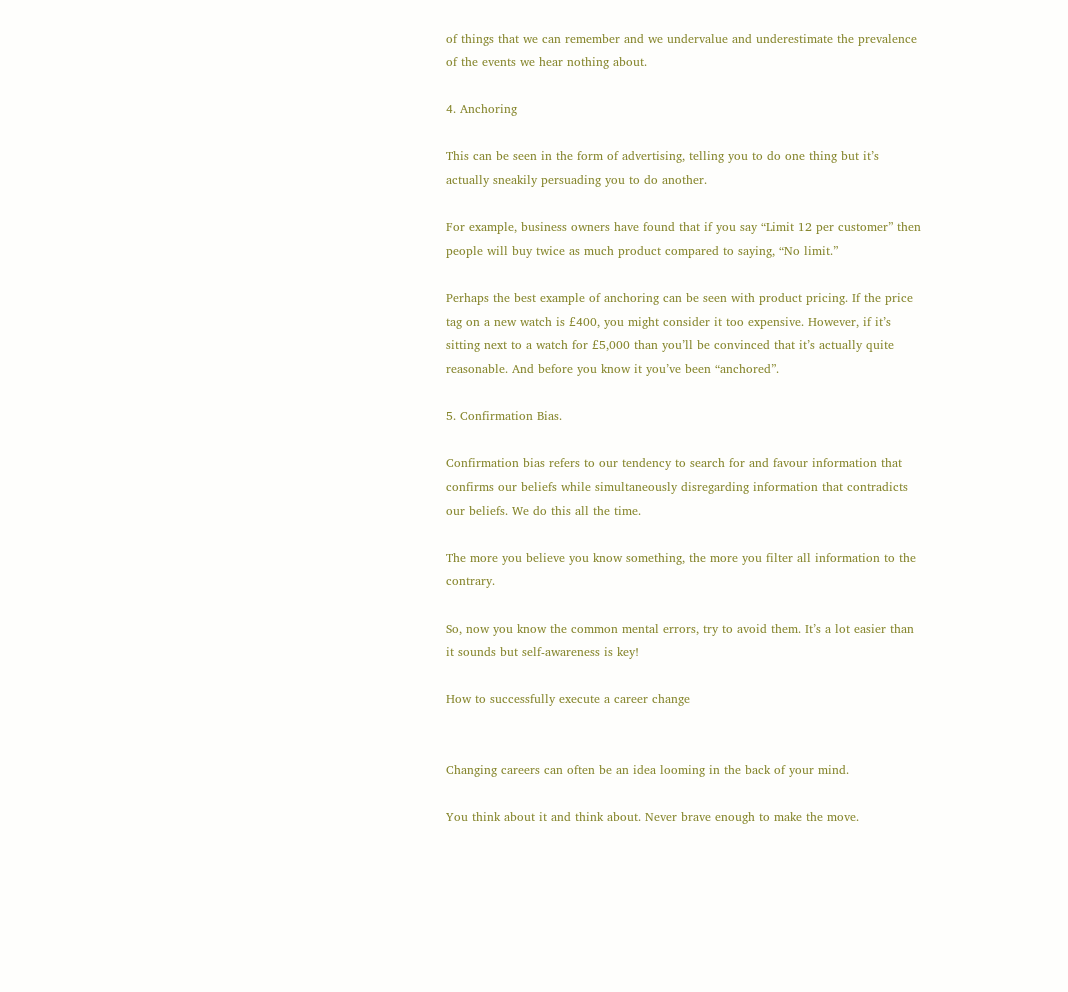of things that we can remember and we undervalue and underestimate the prevalence of the events we hear nothing about.

4. Anchoring

This can be seen in the form of advertising, telling you to do one thing but it’s actually sneakily persuading you to do another.

For example, business owners have found that if you say “Limit 12 per customer” then people will buy twice as much product compared to saying, “No limit.”

Perhaps the best example of anchoring can be seen with product pricing. If the price tag on a new watch is £400, you might consider it too expensive. However, if it’s sitting next to a watch for £5,000 than you’ll be convinced that it’s actually quite reasonable. And before you know it you’ve been “anchored”.

5. Confirmation Bias.

Confirmation bias refers to our tendency to search for and favour information that confirms our beliefs while simultaneously disregarding information that contradicts our beliefs. We do this all the time.

The more you believe you know something, the more you filter all information to the contrary.

So, now you know the common mental errors, try to avoid them. It’s a lot easier than it sounds but self-awareness is key!

How to successfully execute a career change


Changing careers can often be an idea looming in the back of your mind.

You think about it and think about. Never brave enough to make the move.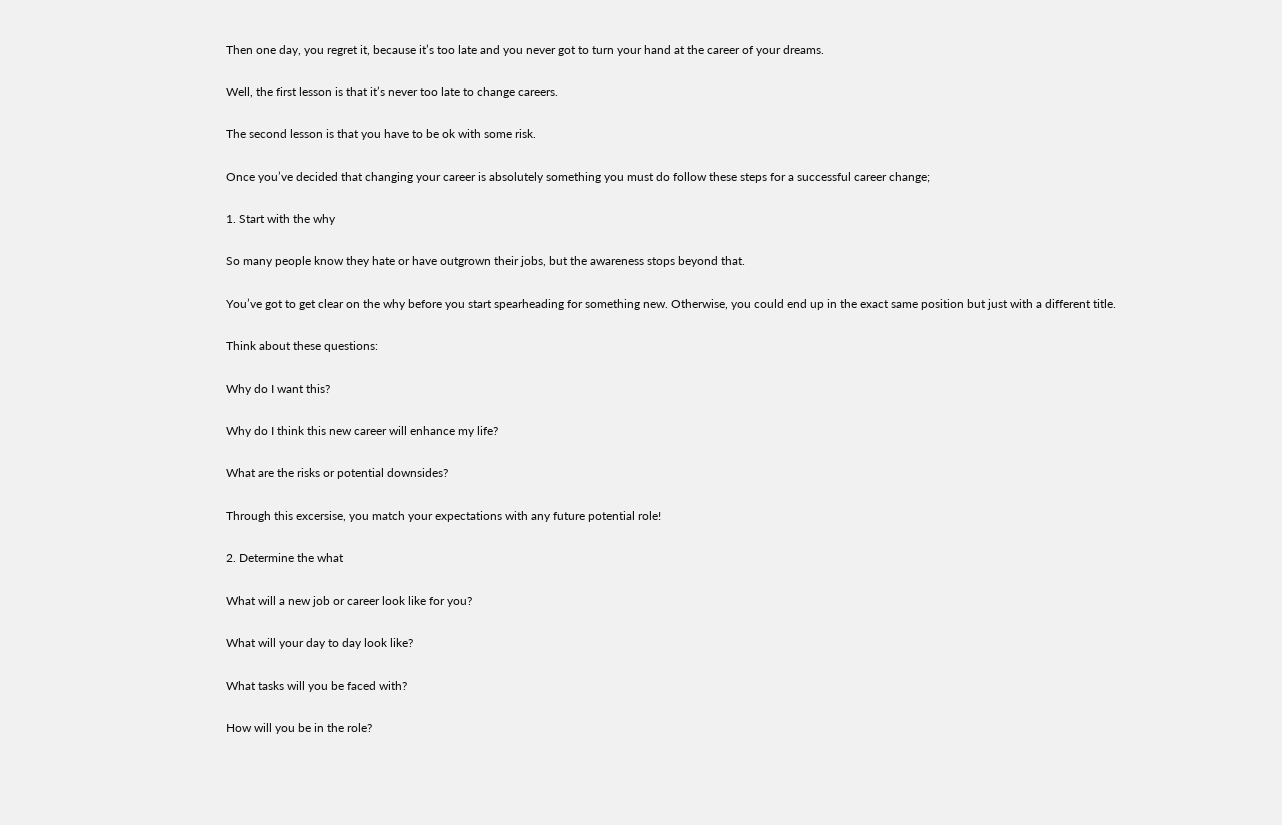Then one day, you regret it, because it’s too late and you never got to turn your hand at the career of your dreams.

Well, the first lesson is that it’s never too late to change careers.

The second lesson is that you have to be ok with some risk.

Once you’ve decided that changing your career is absolutely something you must do follow these steps for a successful career change;

1. Start with the why

So many people know they hate or have outgrown their jobs, but the awareness stops beyond that.

You’ve got to get clear on the why before you start spearheading for something new. Otherwise, you could end up in the exact same position but just with a different title.

Think about these questions:

Why do I want this?

Why do I think this new career will enhance my life?

What are the risks or potential downsides?

Through this excersise, you match your expectations with any future potential role!

2. Determine the what

What will a new job or career look like for you?

What will your day to day look like?

What tasks will you be faced with?

How will you be in the role?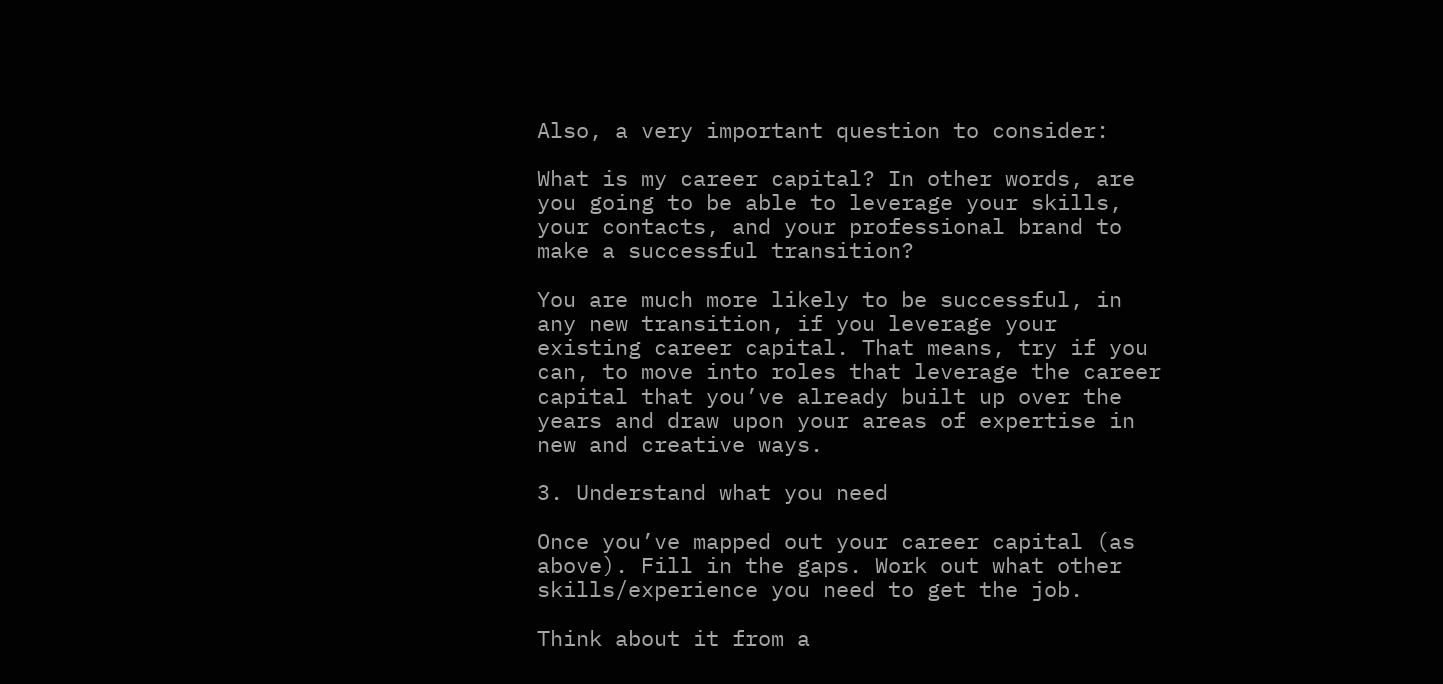Also, a very important question to consider:

What is my career capital? In other words, are you going to be able to leverage your skills, your contacts, and your professional brand to make a successful transition?

You are much more likely to be successful, in any new transition, if you leverage your existing career capital. That means, try if you can, to move into roles that leverage the career capital that you’ve already built up over the years and draw upon your areas of expertise in new and creative ways.

3. Understand what you need

Once you’ve mapped out your career capital (as above). Fill in the gaps. Work out what other skills/experience you need to get the job.

Think about it from a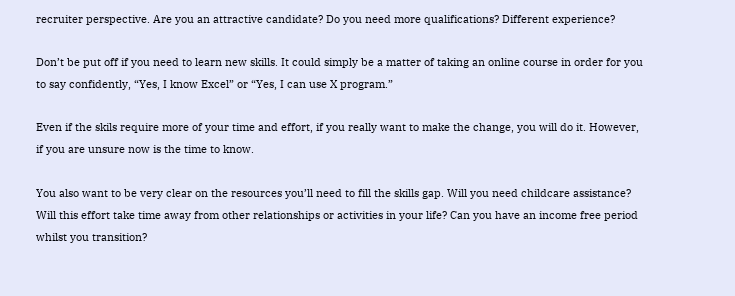recruiter perspective. Are you an attractive candidate? Do you need more qualifications? Different experience?

Don’t be put off if you need to learn new skills. It could simply be a matter of taking an online course in order for you to say confidently, “Yes, I know Excel” or “Yes, I can use X program.”

Even if the skils require more of your time and effort, if you really want to make the change, you will do it. However, if you are unsure now is the time to know.

You also want to be very clear on the resources you’ll need to fill the skills gap. Will you need childcare assistance? Will this effort take time away from other relationships or activities in your life? Can you have an income free period whilst you transition?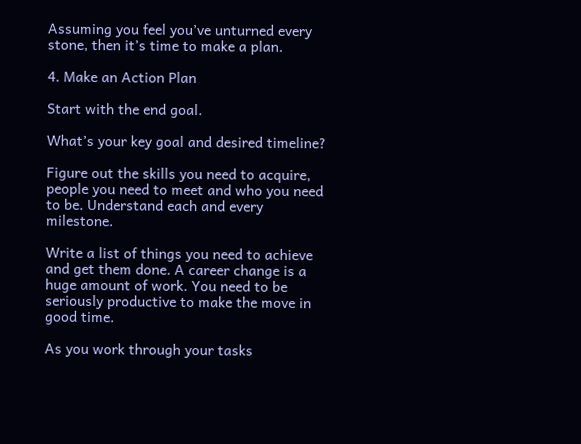Assuming you feel you’ve unturned every stone, then it’s time to make a plan.

4. Make an Action Plan

Start with the end goal.

What’s your key goal and desired timeline?

Figure out the skills you need to acquire, people you need to meet and who you need to be. Understand each and every milestone.

Write a list of things you need to achieve and get them done. A career change is a huge amount of work. You need to be seriously productive to make the move in good time.

As you work through your tasks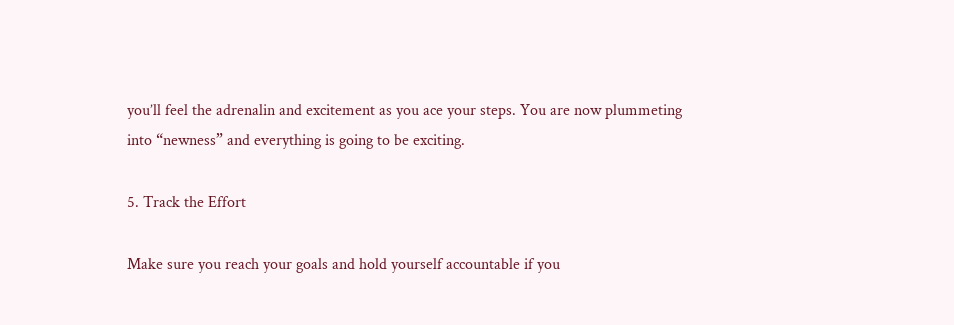you’ll feel the adrenalin and excitement as you ace your steps. You are now plummeting into “newness” and everything is going to be exciting.

5. Track the Effort

Make sure you reach your goals and hold yourself accountable if you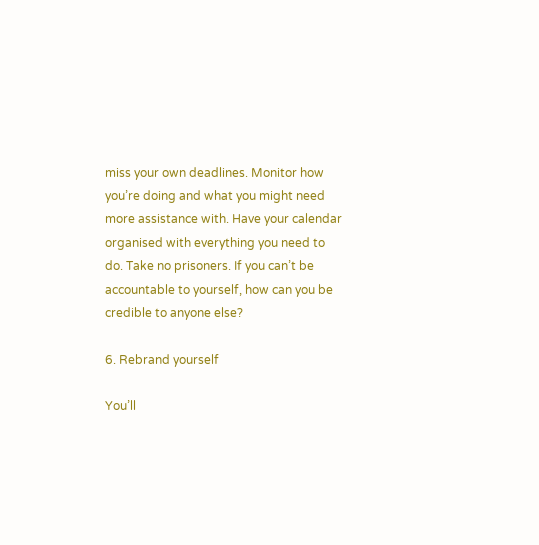miss your own deadlines. Monitor how you’re doing and what you might need more assistance with. Have your calendar organised with everything you need to do. Take no prisoners. If you can’t be accountable to yourself, how can you be credible to anyone else?

6. Rebrand yourself

You’ll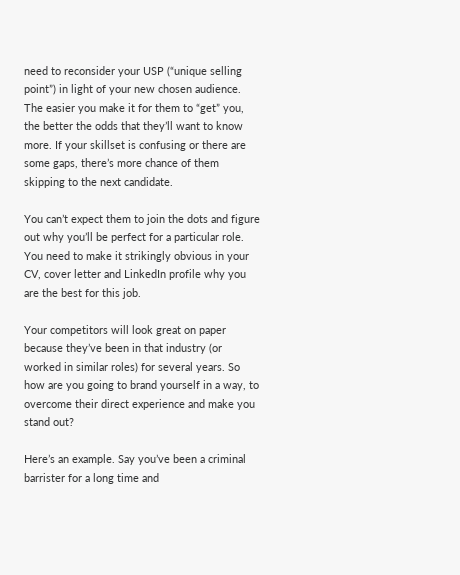need to reconsider your USP (“unique selling point”) in light of your new chosen audience. The easier you make it for them to “get” you, the better the odds that they’ll want to know more. If your skillset is confusing or there are some gaps, there’s more chance of them skipping to the next candidate.

You can’t expect them to join the dots and figure out why you’ll be perfect for a particular role. You need to make it strikingly obvious in your CV, cover letter and LinkedIn profile why you are the best for this job.

Your competitors will look great on paper because they’ve been in that industry (or worked in similar roles) for several years. So how are you going to brand yourself in a way, to overcome their direct experience and make you stand out?

Here’s an example. Say you’ve been a criminal barrister for a long time and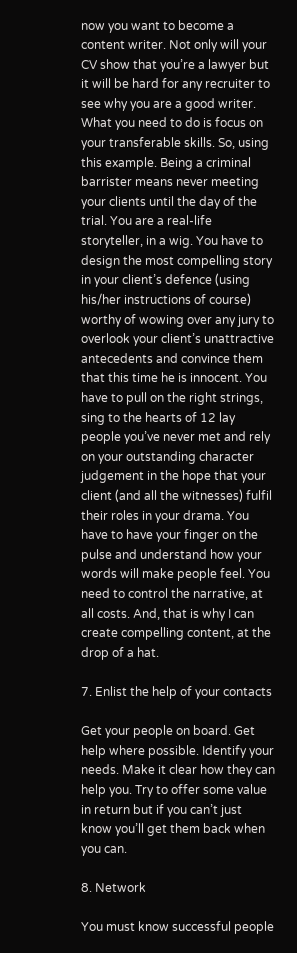now you want to become a content writer. Not only will your CV show that you’re a lawyer but it will be hard for any recruiter to see why you are a good writer. What you need to do is focus on your transferable skills. So, using this example. Being a criminal barrister means never meeting your clients until the day of the trial. You are a real-life storyteller, in a wig. You have to design the most compelling story in your client’s defence (using his/her instructions of course) worthy of wowing over any jury to overlook your client’s unattractive antecedents and convince them that this time he is innocent. You have to pull on the right strings, sing to the hearts of 12 lay people you’ve never met and rely on your outstanding character judgement in the hope that your client (and all the witnesses) fulfil their roles in your drama. You have to have your finger on the pulse and understand how your words will make people feel. You need to control the narrative, at all costs. And, that is why I can create compelling content, at the drop of a hat.

7. Enlist the help of your contacts

Get your people on board. Get help where possible. Identify your needs. Make it clear how they can help you. Try to offer some value in return but if you can’t just know you’ll get them back when you can.

8. Network

You must know successful people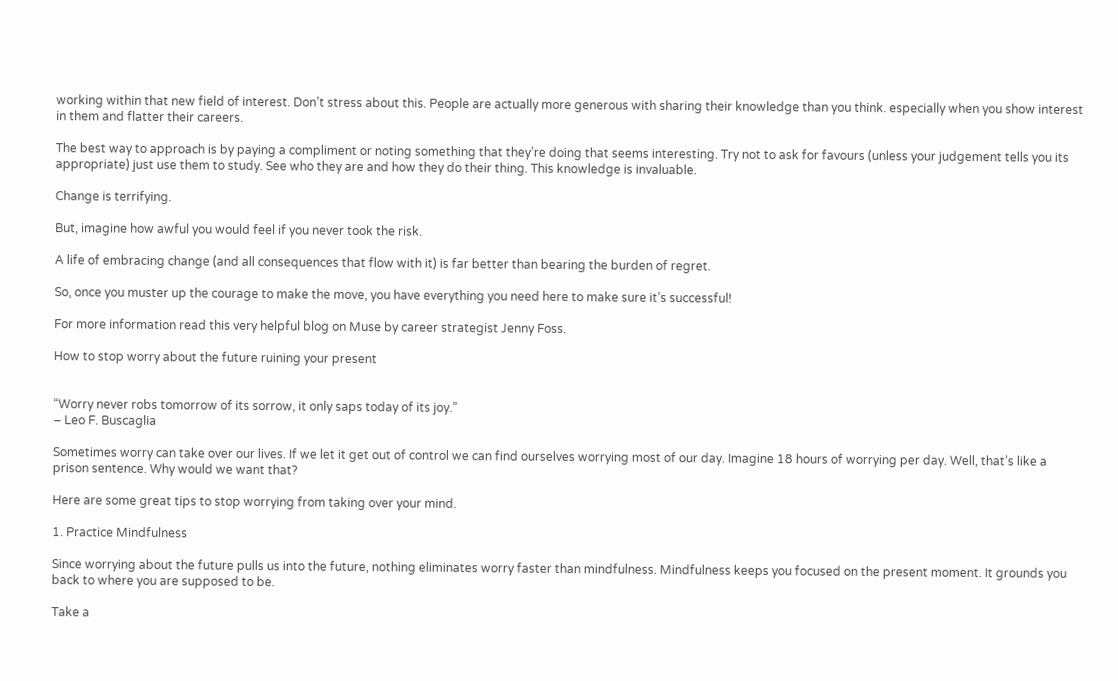working within that new field of interest. Don’t stress about this. People are actually more generous with sharing their knowledge than you think. especially when you show interest in them and flatter their careers.

The best way to approach is by paying a compliment or noting something that they’re doing that seems interesting. Try not to ask for favours (unless your judgement tells you its appropriate) just use them to study. See who they are and how they do their thing. This knowledge is invaluable.

Change is terrifying.

But, imagine how awful you would feel if you never took the risk.

A life of embracing change (and all consequences that flow with it) is far better than bearing the burden of regret.

So, once you muster up the courage to make the move, you have everything you need here to make sure it’s successful!

For more information read this very helpful blog on Muse by career strategist Jenny Foss.

How to stop worry about the future ruining your present


“Worry never robs tomorrow of its sorrow, it only saps today of its joy.”
– Leo F. Buscaglia

Sometimes worry can take over our lives. If we let it get out of control we can find ourselves worrying most of our day. Imagine 18 hours of worrying per day. Well, that’s like a prison sentence. Why would we want that?

Here are some great tips to stop worrying from taking over your mind.

1. Practice Mindfulness

Since worrying about the future pulls us into the future, nothing eliminates worry faster than mindfulness. Mindfulness keeps you focused on the present moment. It grounds you back to where you are supposed to be.

Take a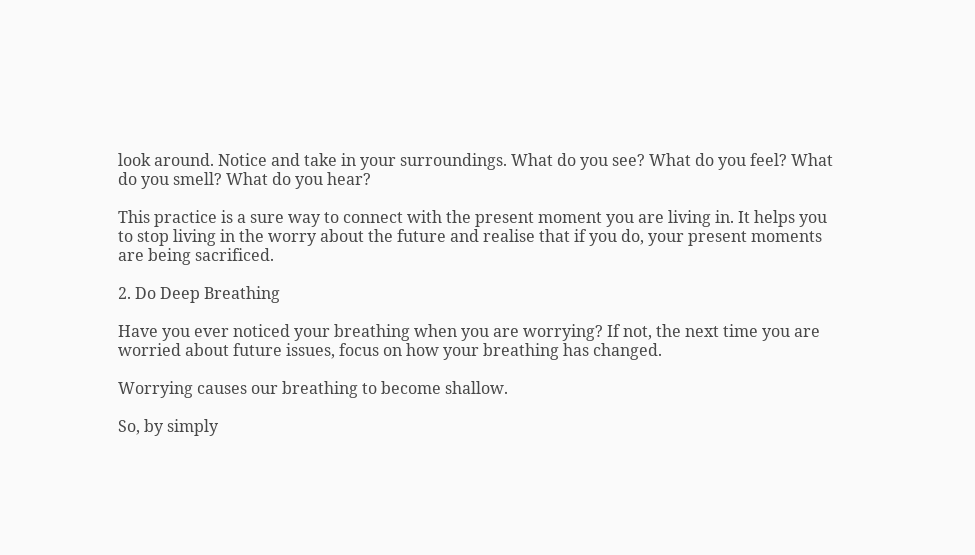look around. Notice and take in your surroundings. What do you see? What do you feel? What do you smell? What do you hear?

This practice is a sure way to connect with the present moment you are living in. It helps you to stop living in the worry about the future and realise that if you do, your present moments are being sacrificed.

2. Do Deep Breathing

Have you ever noticed your breathing when you are worrying? If not, the next time you are worried about future issues, focus on how your breathing has changed.

Worrying causes our breathing to become shallow.

So, by simply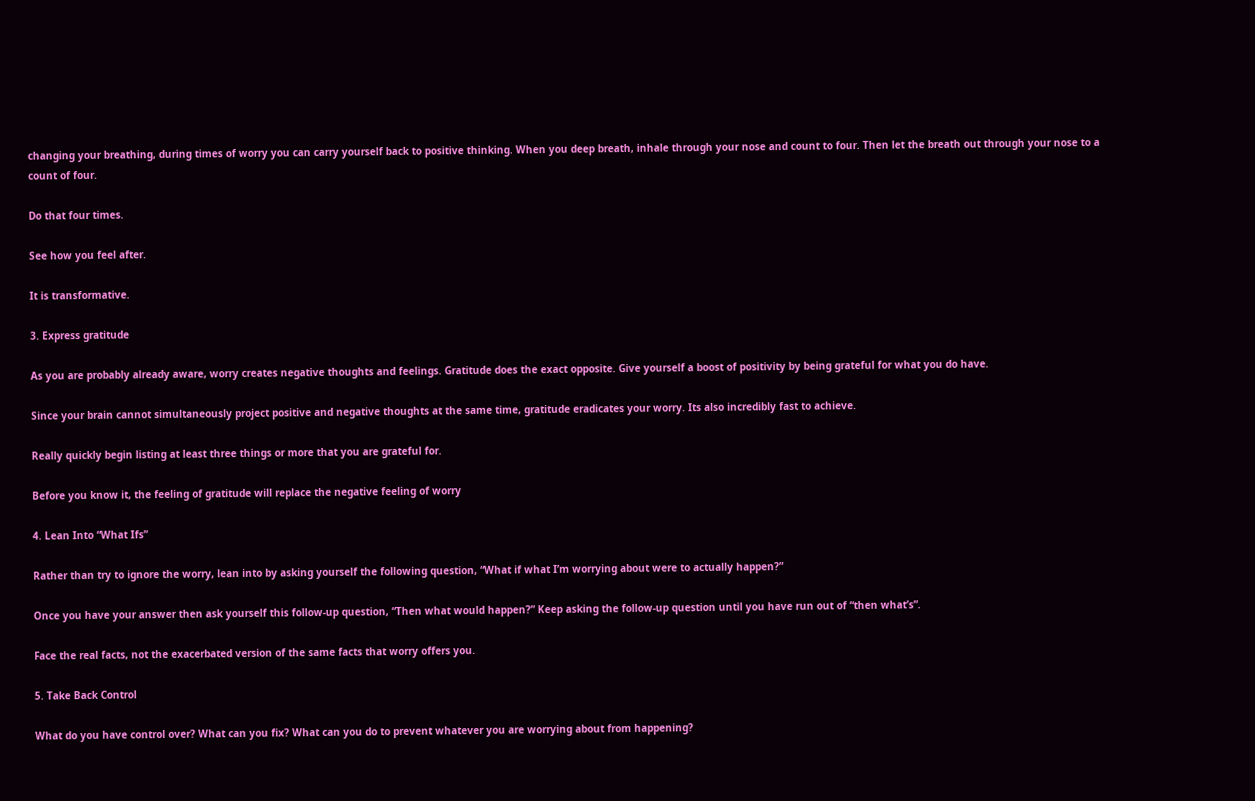changing your breathing, during times of worry you can carry yourself back to positive thinking. When you deep breath, inhale through your nose and count to four. Then let the breath out through your nose to a count of four.

Do that four times.

See how you feel after.

It is transformative.

3. Express gratitude

As you are probably already aware, worry creates negative thoughts and feelings. Gratitude does the exact opposite. Give yourself a boost of positivity by being grateful for what you do have.

Since your brain cannot simultaneously project positive and negative thoughts at the same time, gratitude eradicates your worry. Its also incredibly fast to achieve.

Really quickly begin listing at least three things or more that you are grateful for.

Before you know it, the feeling of gratitude will replace the negative feeling of worry

4. Lean Into “What Ifs”

Rather than try to ignore the worry, lean into by asking yourself the following question, “What if what I’m worrying about were to actually happen?”

Once you have your answer then ask yourself this follow-up question, “Then what would happen?” Keep asking the follow-up question until you have run out of “then what’s”.

Face the real facts, not the exacerbated version of the same facts that worry offers you.

5. Take Back Control

What do you have control over? What can you fix? What can you do to prevent whatever you are worrying about from happening?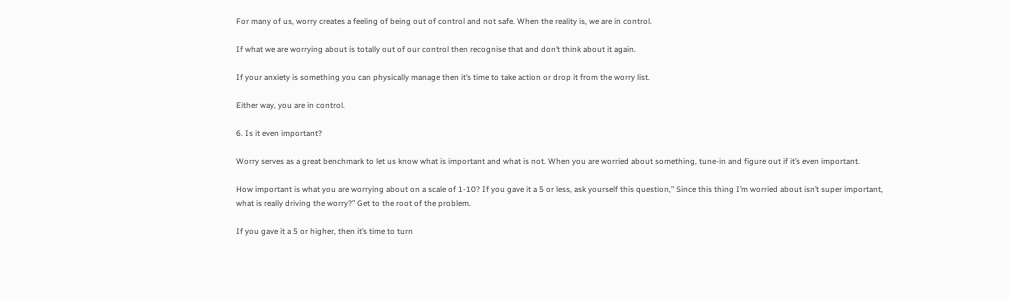For many of us, worry creates a feeling of being out of control and not safe. When the reality is, we are in control.

If what we are worrying about is totally out of our control then recognise that and don’t think about it again.

If your anxiety is something you can physically manage then it’s time to take action or drop it from the worry list.

Either way, you are in control.

6. Is it even important?

Worry serves as a great benchmark to let us know what is important and what is not. When you are worried about something, tune-in and figure out if it’s even important.

How important is what you are worrying about on a scale of 1-10? If you gave it a 5 or less, ask yourself this question,” Since this thing I’m worried about isn’t super important, what is really driving the worry?” Get to the root of the problem.

If you gave it a 5 or higher, then it’s time to turn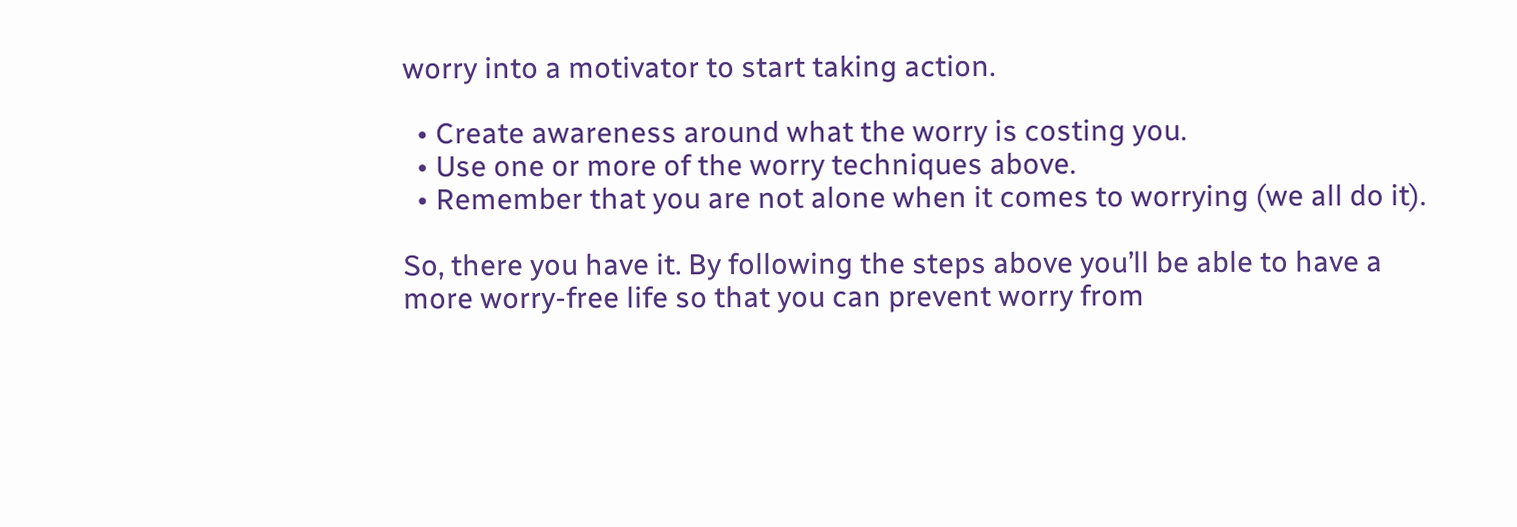worry into a motivator to start taking action.

  • Create awareness around what the worry is costing you.
  • Use one or more of the worry techniques above.
  • Remember that you are not alone when it comes to worrying (we all do it).

So, there you have it. By following the steps above you’ll be able to have a more worry-free life so that you can prevent worry from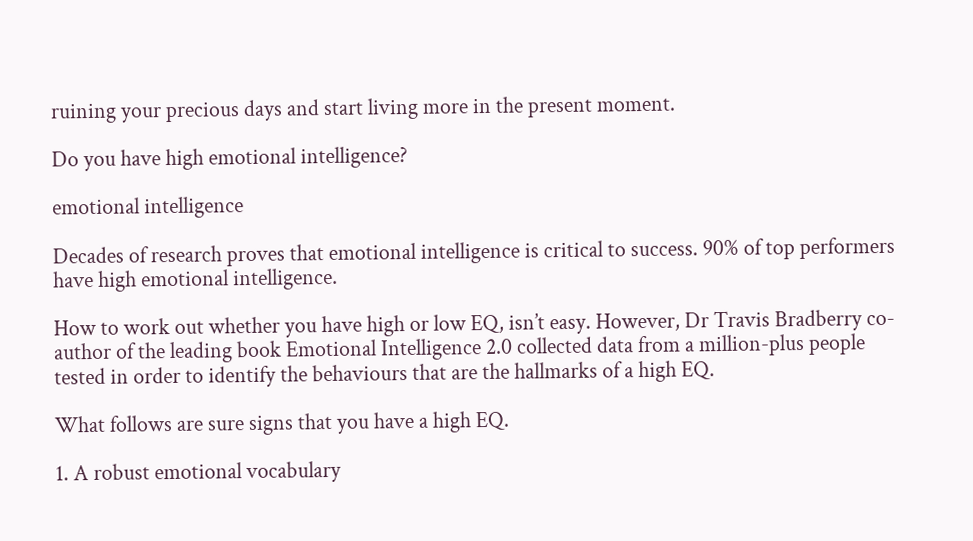ruining your precious days and start living more in the present moment.

Do you have high emotional intelligence?

emotional intelligence

Decades of research proves that emotional intelligence is critical to success. 90% of top performers have high emotional intelligence.

How to work out whether you have high or low EQ, isn’t easy. However, Dr Travis Bradberry co-author of the leading book Emotional Intelligence 2.0 collected data from a million-plus people tested in order to identify the behaviours that are the hallmarks of a high EQ.

What follows are sure signs that you have a high EQ.

1. A robust emotional vocabulary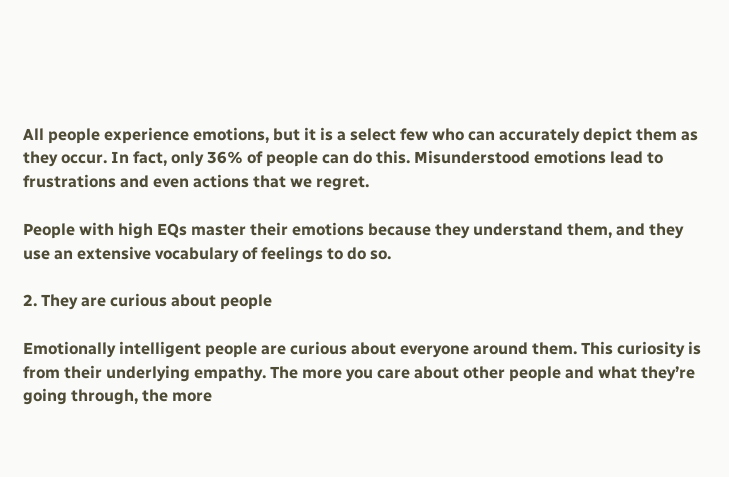All people experience emotions, but it is a select few who can accurately depict them as they occur. In fact, only 36% of people can do this. Misunderstood emotions lead to frustrations and even actions that we regret.

People with high EQs master their emotions because they understand them, and they use an extensive vocabulary of feelings to do so.

2. They are curious about people

Emotionally intelligent people are curious about everyone around them. This curiosity is from their underlying empathy. The more you care about other people and what they’re going through, the more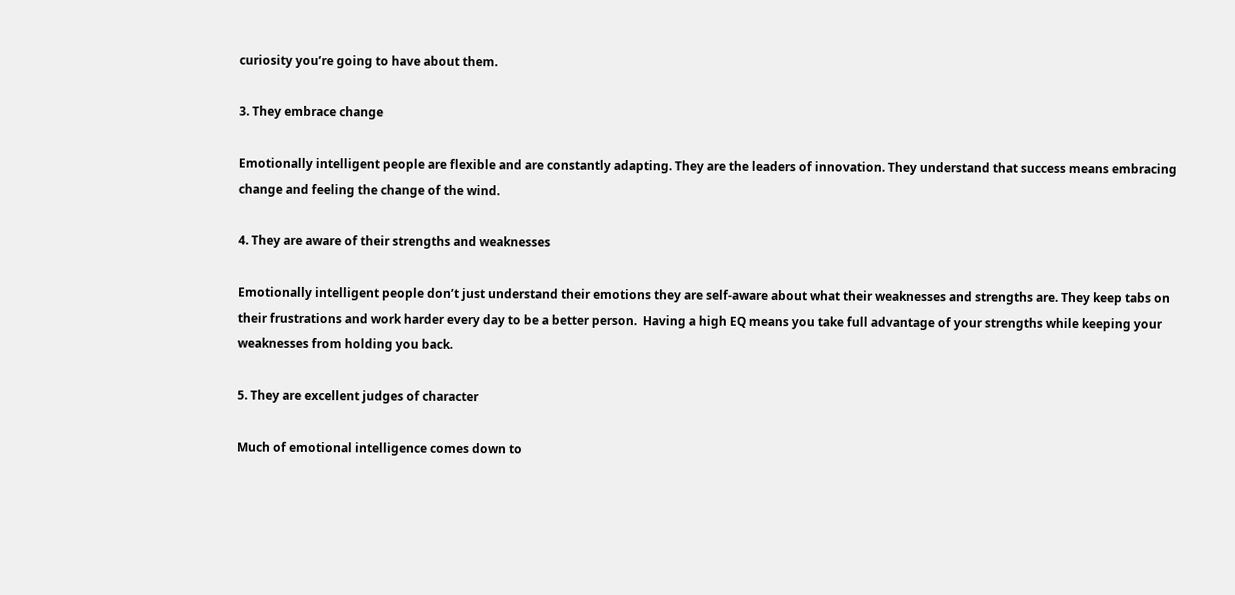curiosity you’re going to have about them.

3. They embrace change

Emotionally intelligent people are flexible and are constantly adapting. They are the leaders of innovation. They understand that success means embracing change and feeling the change of the wind.

4. They are aware of their strengths and weaknesses

Emotionally intelligent people don’t just understand their emotions they are self-aware about what their weaknesses and strengths are. They keep tabs on their frustrations and work harder every day to be a better person.  Having a high EQ means you take full advantage of your strengths while keeping your weaknesses from holding you back.

5. They are excellent judges of character

Much of emotional intelligence comes down to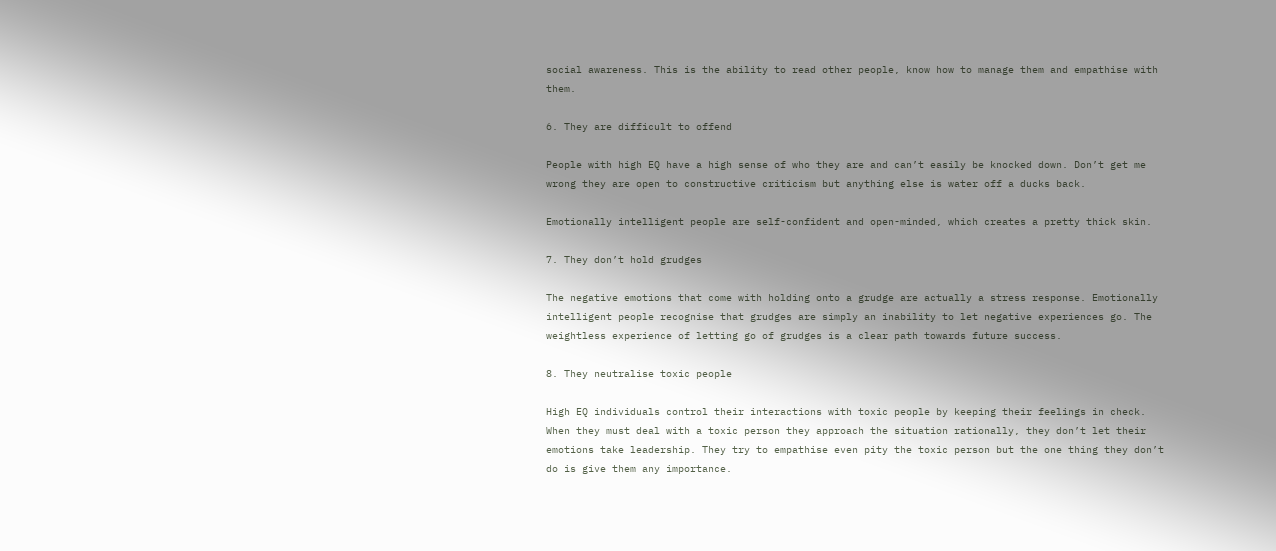social awareness. This is the ability to read other people, know how to manage them and empathise with them.

6. They are difficult to offend

People with high EQ have a high sense of who they are and can’t easily be knocked down. Don’t get me wrong they are open to constructive criticism but anything else is water off a ducks back.

Emotionally intelligent people are self-confident and open-minded, which creates a pretty thick skin.

7. They don’t hold grudges

The negative emotions that come with holding onto a grudge are actually a stress response. Emotionally intelligent people recognise that grudges are simply an inability to let negative experiences go. The weightless experience of letting go of grudges is a clear path towards future success.

8. They neutralise toxic people

High EQ individuals control their interactions with toxic people by keeping their feelings in check. When they must deal with a toxic person they approach the situation rationally, they don’t let their emotions take leadership. They try to empathise even pity the toxic person but the one thing they don’t do is give them any importance.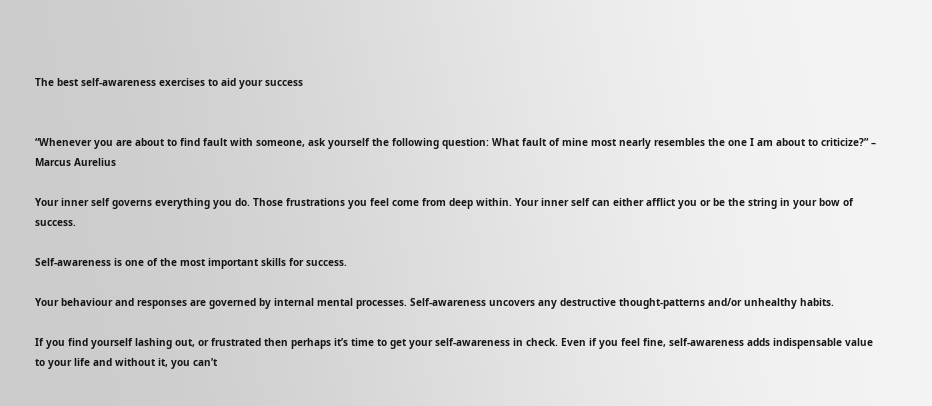The best self-awareness exercises to aid your success


“Whenever you are about to find fault with someone, ask yourself the following question: What fault of mine most nearly resembles the one I am about to criticize?” – Marcus Aurelius

Your inner self governs everything you do. Those frustrations you feel come from deep within. Your inner self can either afflict you or be the string in your bow of success.

Self-awareness is one of the most important skills for success.

Your behaviour and responses are governed by internal mental processes. Self-awareness uncovers any destructive thought-patterns and/or unhealthy habits.

If you find yourself lashing out, or frustrated then perhaps it’s time to get your self-awareness in check. Even if you feel fine, self-awareness adds indispensable value to your life and without it, you can’t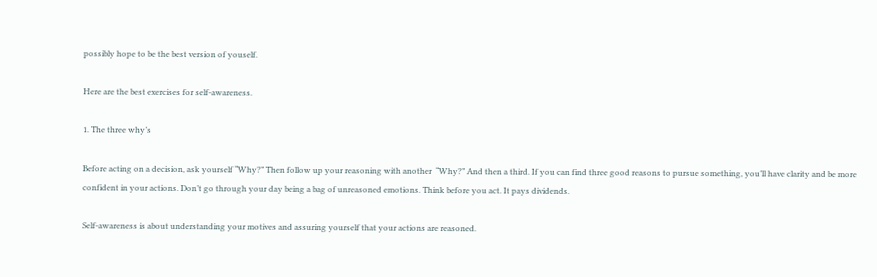possibly hope to be the best version of youself.

Here are the best exercises for self-awareness.

1. The three why’s

Before acting on a decision, ask yourself “Why?” Then follow up your reasoning with another  “Why?” And then a third. If you can find three good reasons to pursue something, you’ll have clarity and be more confident in your actions. Don’t go through your day being a bag of unreasoned emotions. Think before you act. It pays dividends.

Self-awareness is about understanding your motives and assuring yourself that your actions are reasoned.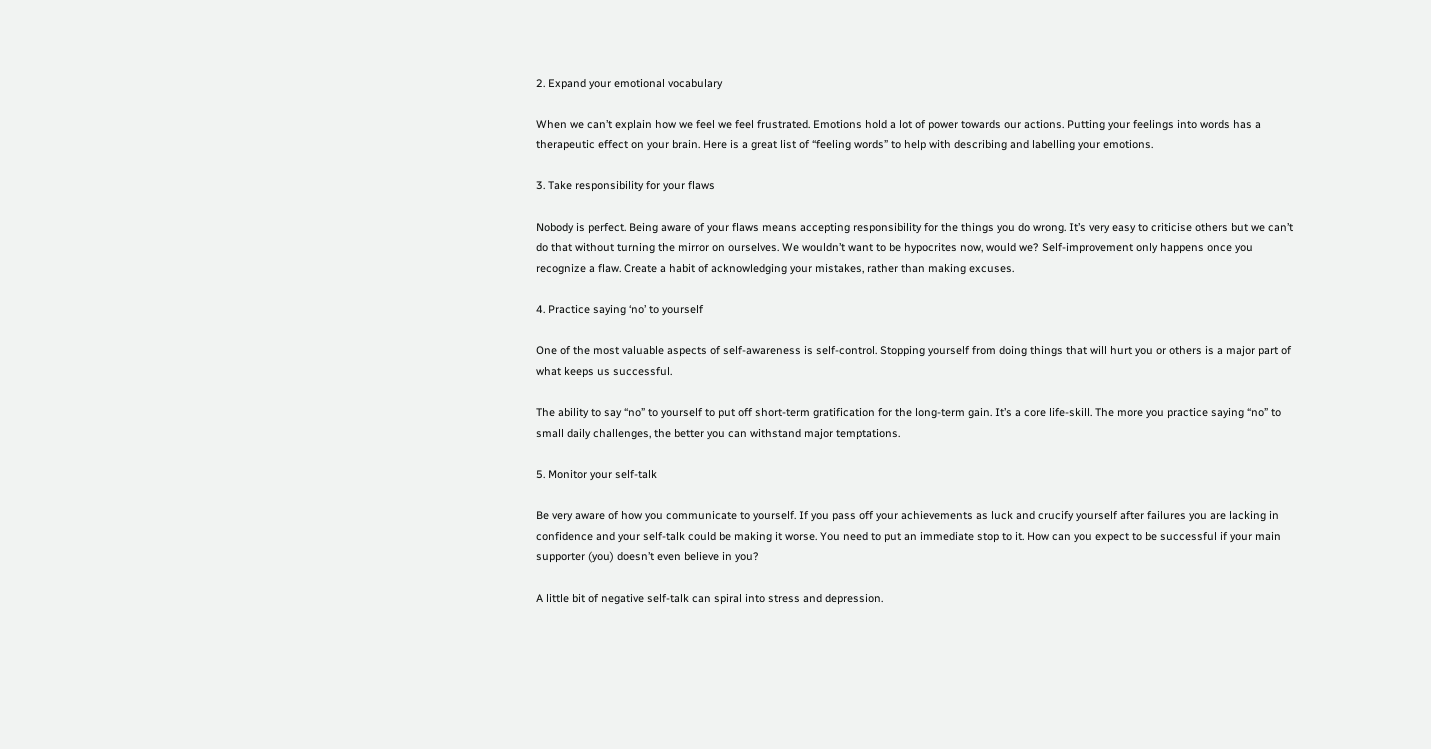2. Expand your emotional vocabulary

When we can’t explain how we feel we feel frustrated. Emotions hold a lot of power towards our actions. Putting your feelings into words has a therapeutic effect on your brain. Here is a great list of “feeling words” to help with describing and labelling your emotions.

3. Take responsibility for your flaws

Nobody is perfect. Being aware of your flaws means accepting responsibility for the things you do wrong. It’s very easy to criticise others but we can’t do that without turning the mirror on ourselves. We wouldn’t want to be hypocrites now, would we? Self-improvement only happens once you recognize a flaw. Create a habit of acknowledging your mistakes, rather than making excuses.

4. Practice saying ‘no’ to yourself

One of the most valuable aspects of self-awareness is self-control. Stopping yourself from doing things that will hurt you or others is a major part of what keeps us successful.

The ability to say “no” to yourself to put off short-term gratification for the long-term gain. It’s a core life-skill. The more you practice saying “no” to small daily challenges, the better you can withstand major temptations.

5. Monitor your self-talk

Be very aware of how you communicate to yourself. If you pass off your achievements as luck and crucify yourself after failures you are lacking in confidence and your self-talk could be making it worse. You need to put an immediate stop to it. How can you expect to be successful if your main supporter (you) doesn’t even believe in you?

A little bit of negative self-talk can spiral into stress and depression.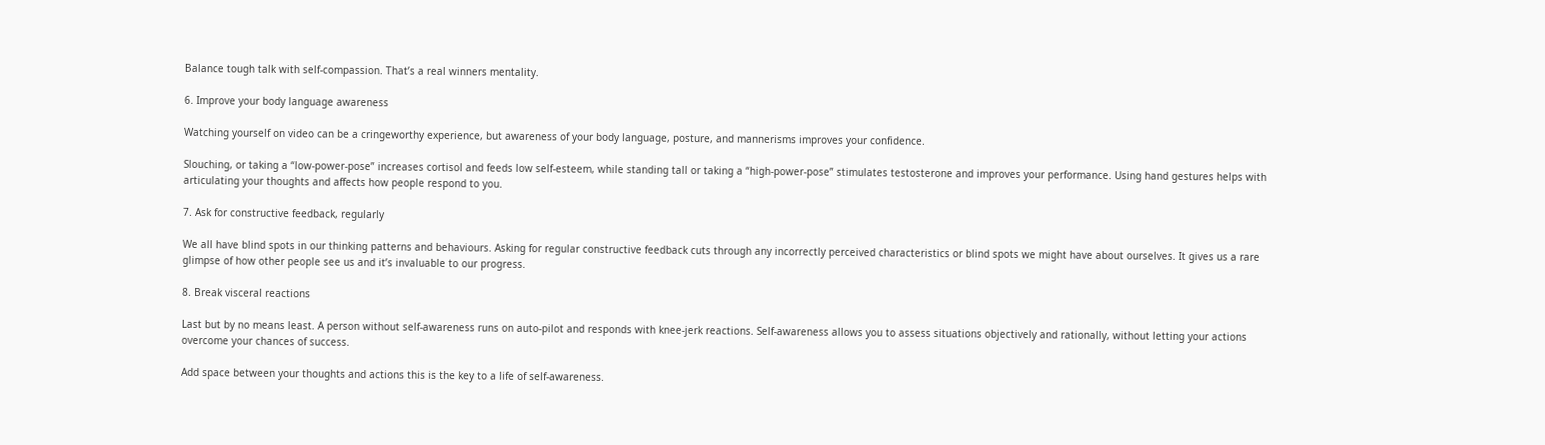Balance tough talk with self-compassion. That’s a real winners mentality.

6. Improve your body language awareness

Watching yourself on video can be a cringeworthy experience, but awareness of your body language, posture, and mannerisms improves your confidence.

Slouching, or taking a “low-power-pose” increases cortisol and feeds low self-esteem, while standing tall or taking a “high-power-pose” stimulates testosterone and improves your performance. Using hand gestures helps with articulating your thoughts and affects how people respond to you.

7. Ask for constructive feedback, regularly

We all have blind spots in our thinking patterns and behaviours. Asking for regular constructive feedback cuts through any incorrectly perceived characteristics or blind spots we might have about ourselves. It gives us a rare glimpse of how other people see us and it’s invaluable to our progress.

8. Break visceral reactions

Last but by no means least. A person without self-awareness runs on auto-pilot and responds with knee-jerk reactions. Self-awareness allows you to assess situations objectively and rationally, without letting your actions overcome your chances of success.

Add space between your thoughts and actions this is the key to a life of self-awareness.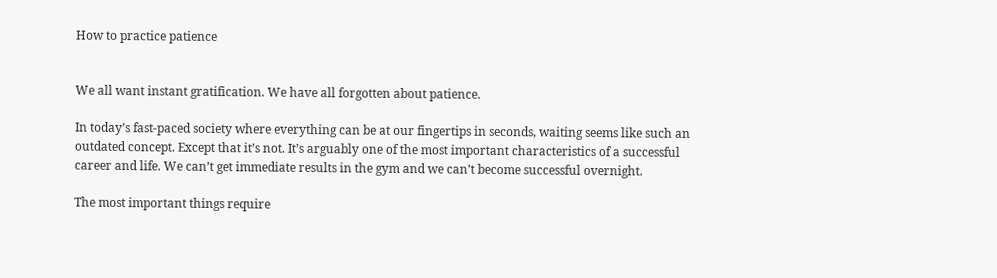How to practice patience


We all want instant gratification. We have all forgotten about patience.

In today’s fast-paced society where everything can be at our fingertips in seconds, waiting seems like such an outdated concept. Except that it’s not. It’s arguably one of the most important characteristics of a successful career and life. We can’t get immediate results in the gym and we can’t become successful overnight.

The most important things require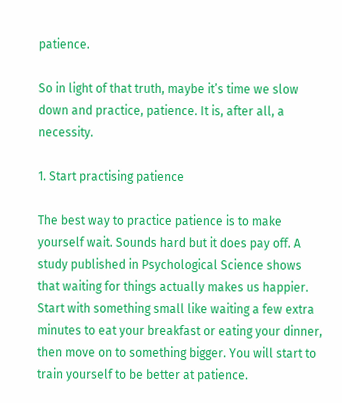patience.

So in light of that truth, maybe it’s time we slow down and practice, patience. It is, after all, a necessity.

1. Start practising patience

The best way to practice patience is to make yourself wait. Sounds hard but it does pay off. A study published in Psychological Science shows that waiting for things actually makes us happier. Start with something small like waiting a few extra minutes to eat your breakfast or eating your dinner, then move on to something bigger. You will start to train yourself to be better at patience.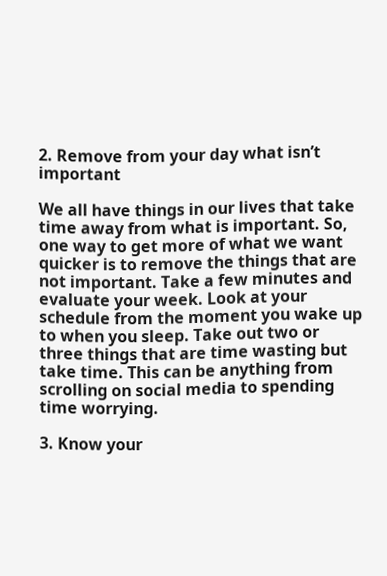2. Remove from your day what isn’t important

We all have things in our lives that take time away from what is important. So, one way to get more of what we want quicker is to remove the things that are not important. Take a few minutes and evaluate your week. Look at your schedule from the moment you wake up to when you sleep. Take out two or three things that are time wasting but take time. This can be anything from scrolling on social media to spending time worrying.

3. Know your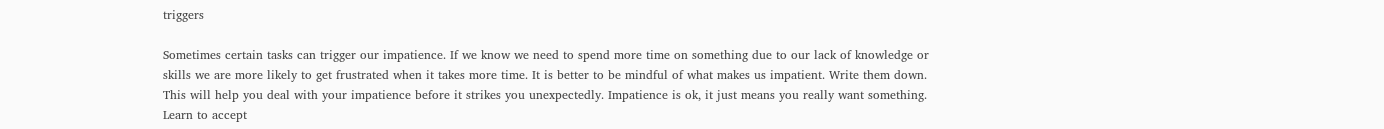triggers

Sometimes certain tasks can trigger our impatience. If we know we need to spend more time on something due to our lack of knowledge or skills we are more likely to get frustrated when it takes more time. It is better to be mindful of what makes us impatient. Write them down. This will help you deal with your impatience before it strikes you unexpectedly. Impatience is ok, it just means you really want something. Learn to accept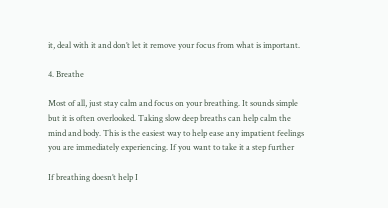it, deal with it and don’t let it remove your focus from what is important.

4. Breathe

Most of all, just stay calm and focus on your breathing. It sounds simple but it is often overlooked. Taking slow deep breaths can help calm the mind and body. This is the easiest way to help ease any impatient feelings you are immediately experiencing. If you want to take it a step further

If breathing doesn’t help I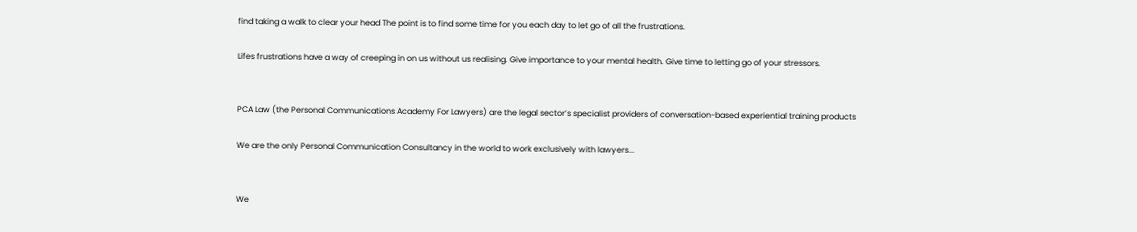find taking a walk to clear your head The point is to find some time for you each day to let go of all the frustrations.

Lifes frustrations have a way of creeping in on us without us realising. Give importance to your mental health. Give time to letting go of your stressors.


PCA Law (the Personal Communications Academy For Lawyers) are the legal sector’s specialist providers of conversation-based experiential training products

We are the only Personal Communication Consultancy in the world to work exclusively with lawyers...


We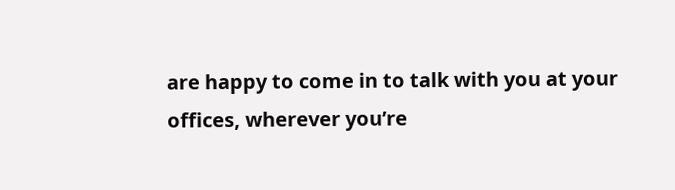are happy to come in to talk with you at your offices, wherever you’re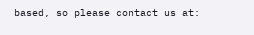based, so please contact us at: